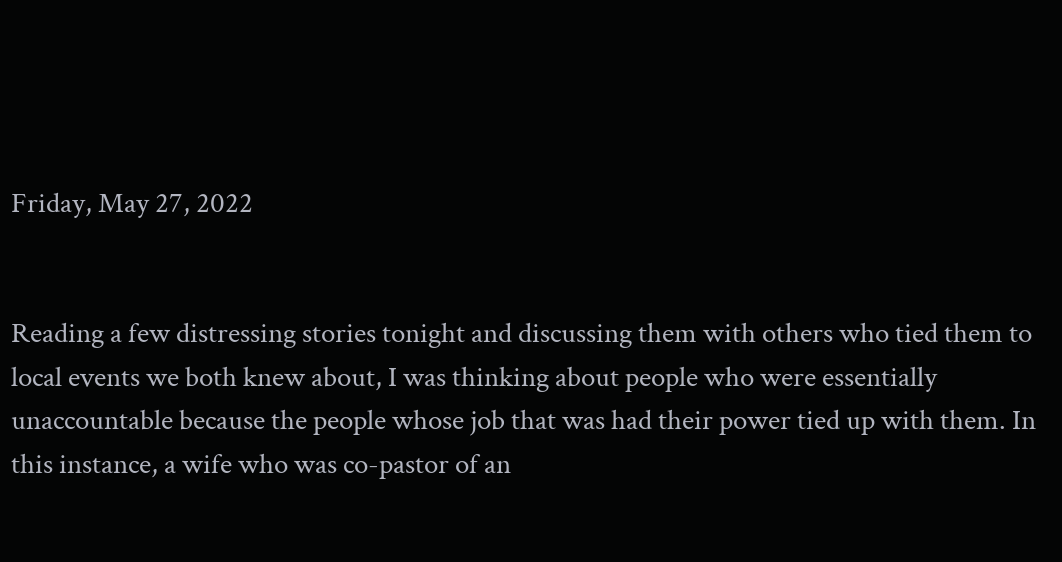Friday, May 27, 2022


Reading a few distressing stories tonight and discussing them with others who tied them to local events we both knew about, I was thinking about people who were essentially unaccountable because the people whose job that was had their power tied up with them. In this instance, a wife who was co-pastor of an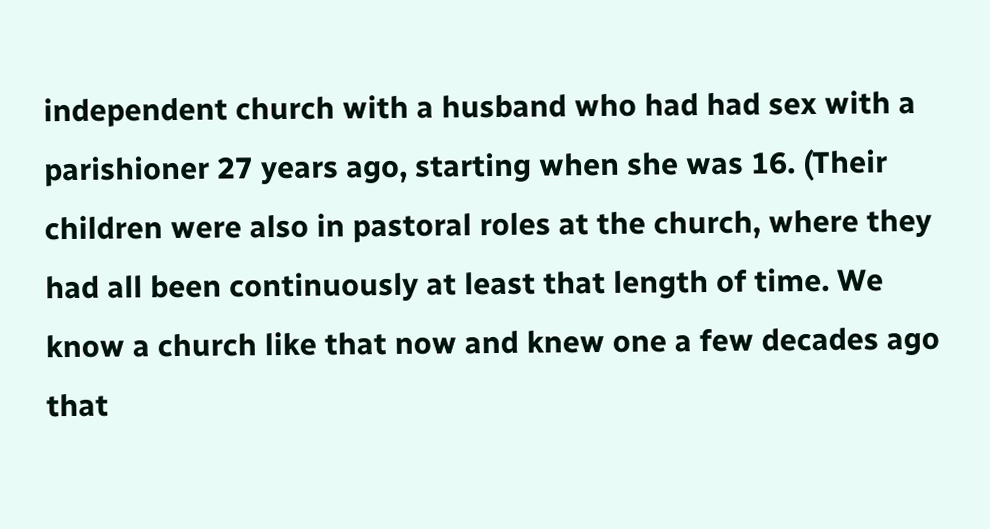independent church with a husband who had had sex with a parishioner 27 years ago, starting when she was 16. (Their children were also in pastoral roles at the church, where they had all been continuously at least that length of time. We know a church like that now and knew one a few decades ago that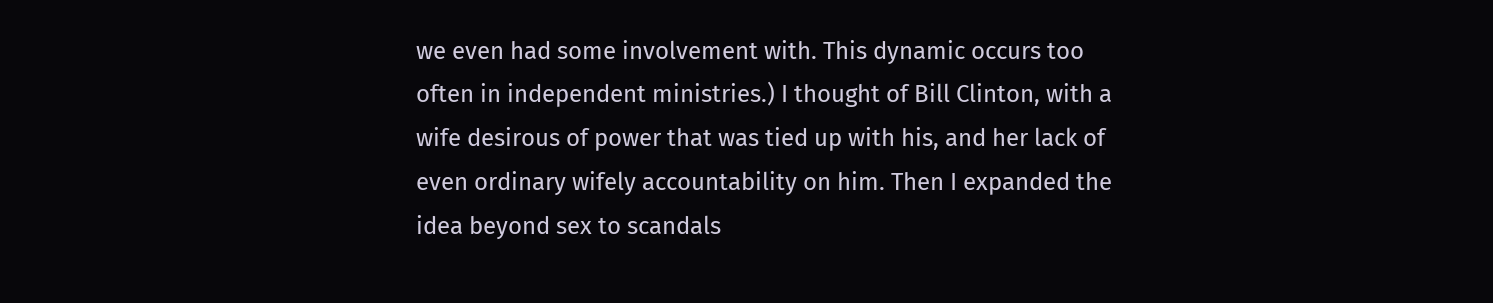we even had some involvement with. This dynamic occurs too often in independent ministries.) I thought of Bill Clinton, with a wife desirous of power that was tied up with his, and her lack of even ordinary wifely accountability on him. Then I expanded the idea beyond sex to scandals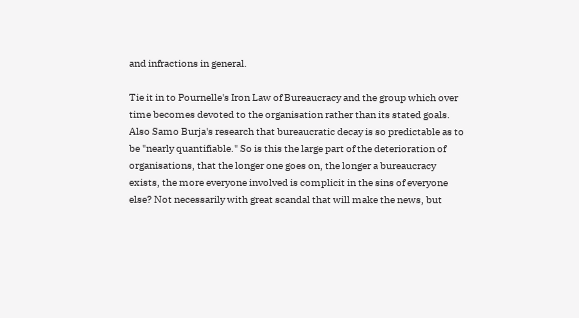and infractions in general.

Tie it in to Pournelle's Iron Law of Bureaucracy and the group which over time becomes devoted to the organisation rather than its stated goals. Also Samo Burja's research that bureaucratic decay is so predictable as to be "nearly quantifiable." So is this the large part of the deterioration of organisations, that the longer one goes on, the longer a bureaucracy exists, the more everyone involved is complicit in the sins of everyone else? Not necessarily with great scandal that will make the news, but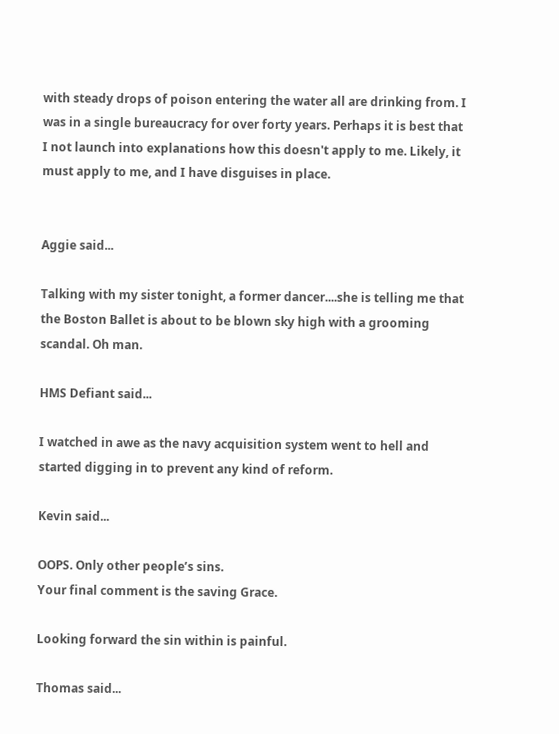with steady drops of poison entering the water all are drinking from. I was in a single bureaucracy for over forty years. Perhaps it is best that I not launch into explanations how this doesn't apply to me. Likely, it must apply to me, and I have disguises in place.


Aggie said...

Talking with my sister tonight, a former dancer....she is telling me that the Boston Ballet is about to be blown sky high with a grooming scandal. Oh man.

HMS Defiant said...

I watched in awe as the navy acquisition system went to hell and started digging in to prevent any kind of reform.

Kevin said...

OOPS. Only other people’s sins.
Your final comment is the saving Grace.

Looking forward the sin within is painful.

Thomas said...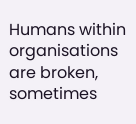Humans within organisations are broken, sometimes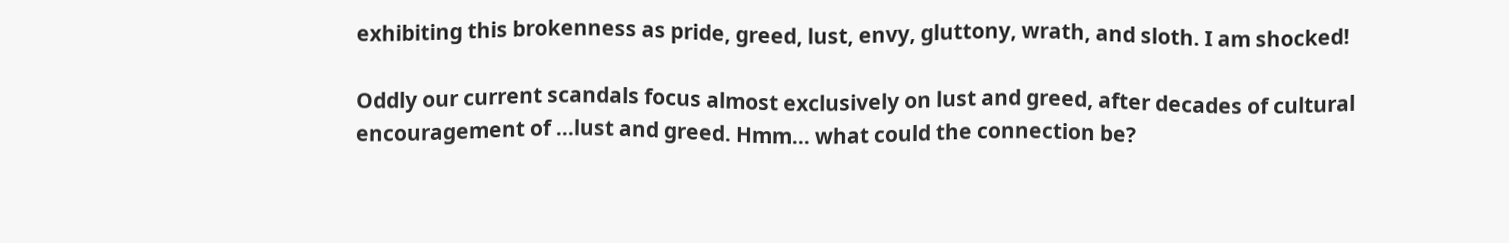exhibiting this brokenness as pride, greed, lust, envy, gluttony, wrath, and sloth. I am shocked!

Oddly our current scandals focus almost exclusively on lust and greed, after decades of cultural encouragement of ...lust and greed. Hmm... what could the connection be?